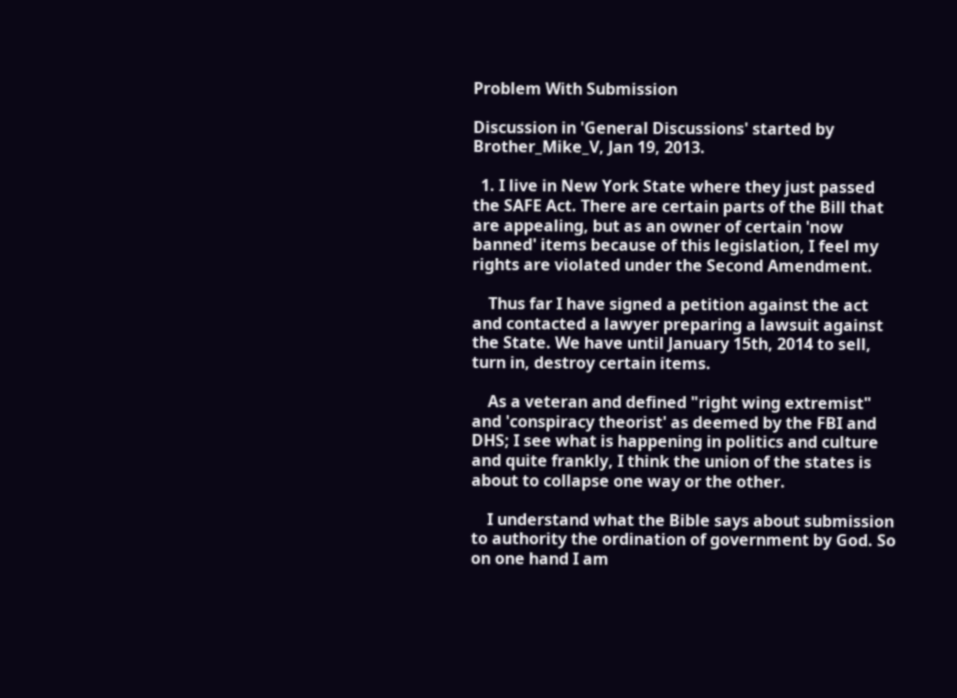Problem With Submission

Discussion in 'General Discussions' started by Brother_Mike_V, Jan 19, 2013.

  1. I live in New York State where they just passed the SAFE Act. There are certain parts of the Bill that are appealing, but as an owner of certain 'now banned' items because of this legislation, I feel my rights are violated under the Second Amendment.

    Thus far I have signed a petition against the act and contacted a lawyer preparing a lawsuit against the State. We have until January 15th, 2014 to sell, turn in, destroy certain items.

    As a veteran and defined "right wing extremist" and 'conspiracy theorist' as deemed by the FBI and DHS; I see what is happening in politics and culture and quite frankly, I think the union of the states is about to collapse one way or the other.

    I understand what the Bible says about submission to authority the ordination of government by God. So on one hand I am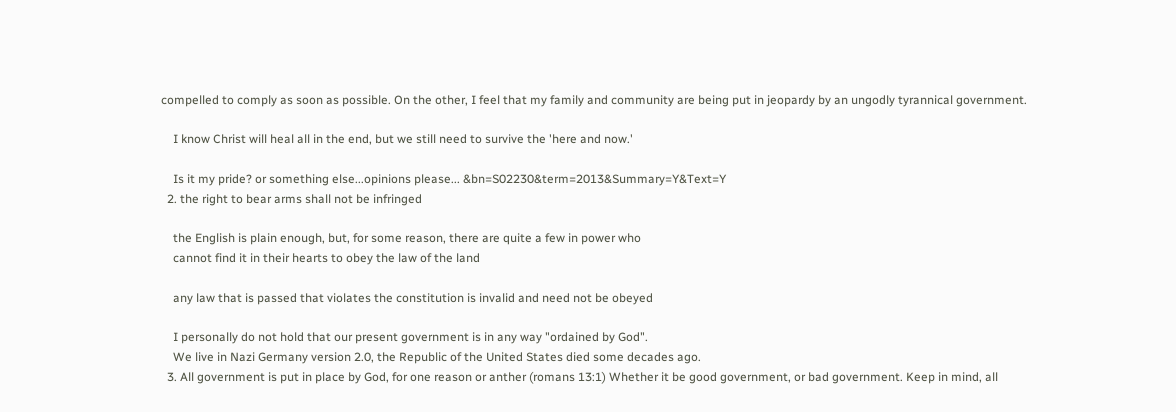compelled to comply as soon as possible. On the other, I feel that my family and community are being put in jeopardy by an ungodly tyrannical government.

    I know Christ will heal all in the end, but we still need to survive the 'here and now.'

    Is it my pride? or something else...opinions please... &bn=S02230&term=2013&Summary=Y&Text=Y
  2. the right to bear arms shall not be infringed

    the English is plain enough, but, for some reason, there are quite a few in power who
    cannot find it in their hearts to obey the law of the land

    any law that is passed that violates the constitution is invalid and need not be obeyed

    I personally do not hold that our present government is in any way "ordained by God".
    We live in Nazi Germany version 2.0, the Republic of the United States died some decades ago.
  3. All government is put in place by God, for one reason or anther (romans 13:1) Whether it be good government, or bad government. Keep in mind, all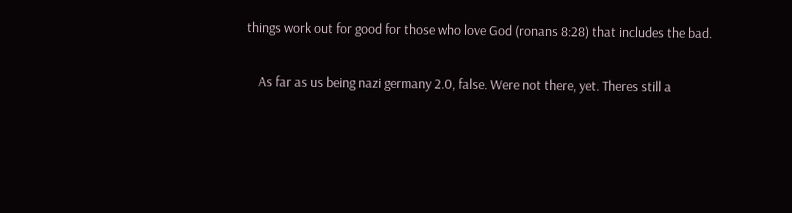things work out for good for those who love God (ronans 8:28) that includes the bad.

    As far as us being nazi germany 2.0, false. Were not there, yet. Theres still a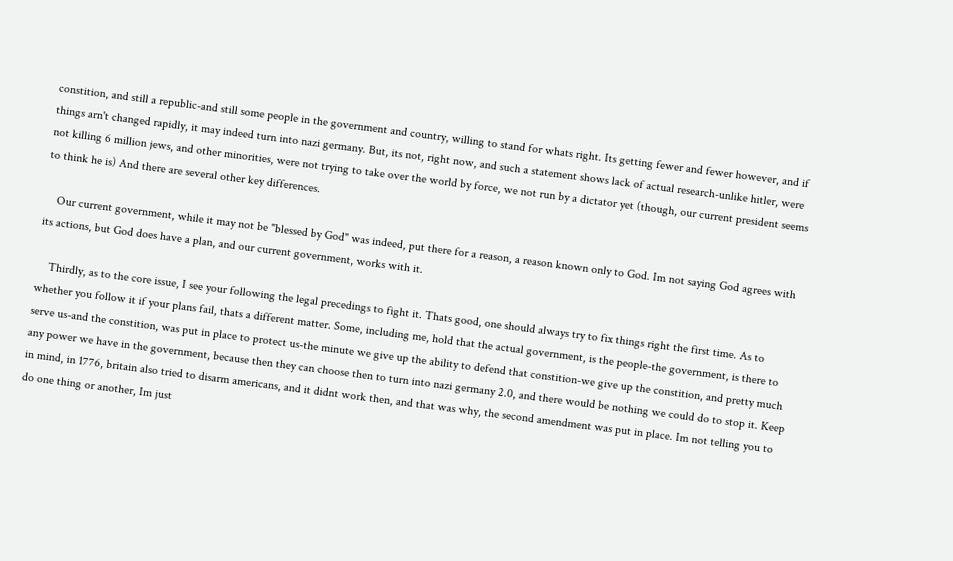constition, and still a republic-and still some people in the government and country, willing to stand for whats right. Its getting fewer and fewer however, and if things arn't changed rapidly, it may indeed turn into nazi germany. But, its not, right now, and such a statement shows lack of actual research-unlike hitler, were not killing 6 million jews, and other minorities, were not trying to take over the world by force, we not run by a dictator yet (though, our current president seems to think he is) And there are several other key differences.

    Our current government, while it may not be "blessed by God" was indeed, put there for a reason, a reason known only to God. Im not saying God agrees with its actions, but God does have a plan, and our current government, works with it.

    Thirdly, as to the core issue, I see your following the legal precedings to fight it. Thats good, one should always try to fix things right the first time. As to whether you follow it if your plans fail, thats a different matter. Some, including me, hold that the actual government, is the people-the government, is there to serve us-and the constition, was put in place to protect us-the minute we give up the ability to defend that constition-we give up the constition, and pretty much any power we have in the government, because then they can choose then to turn into nazi germany 2.0, and there would be nothing we could do to stop it. Keep in mind, in 1776, britain also tried to disarm americans, and it didnt work then, and that was why, the second amendment was put in place. Im not telling you to do one thing or another, Im just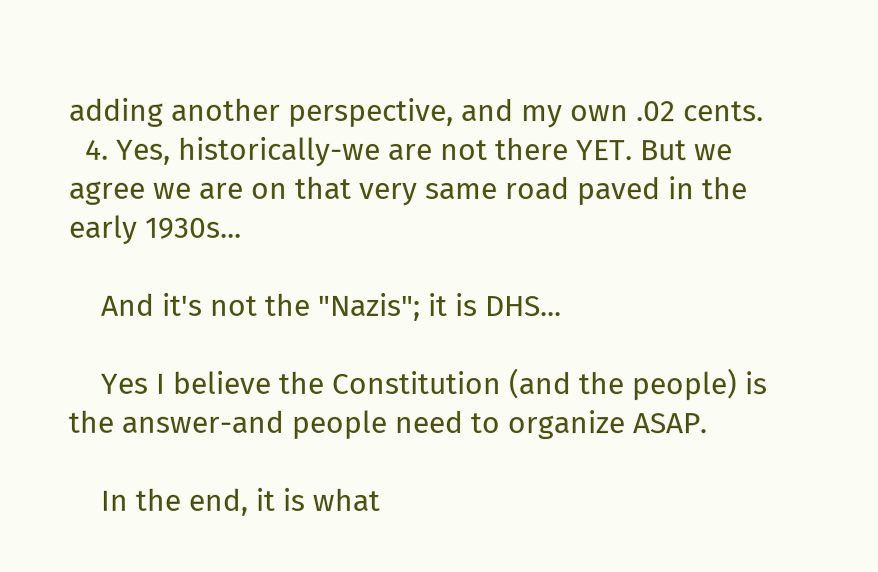adding another perspective, and my own .02 cents.
  4. Yes, historically-we are not there YET. But we agree we are on that very same road paved in the early 1930s...

    And it's not the "Nazis"; it is DHS...

    Yes I believe the Constitution (and the people) is the answer-and people need to organize ASAP.

    In the end, it is what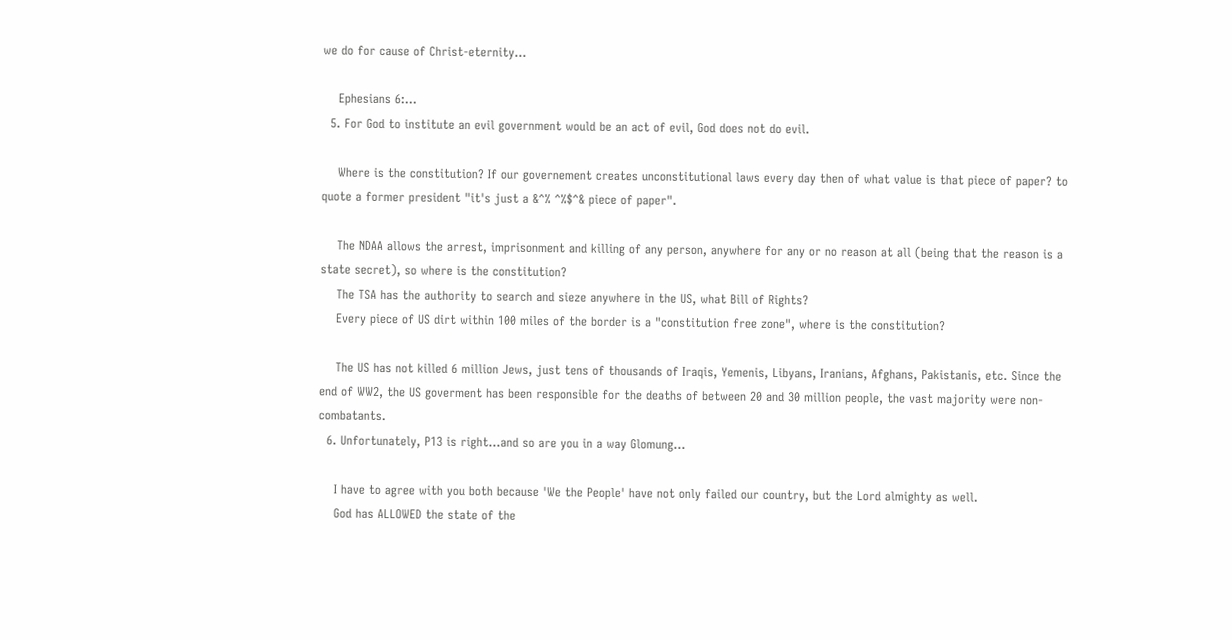we do for cause of Christ-eternity...

    Ephesians 6:...
  5. For God to institute an evil government would be an act of evil, God does not do evil.

    Where is the constitution? If our governement creates unconstitutional laws every day then of what value is that piece of paper? to quote a former president "it's just a &^% ^%$^& piece of paper".

    The NDAA allows the arrest, imprisonment and killing of any person, anywhere for any or no reason at all (being that the reason is a state secret), so where is the constitution?
    The TSA has the authority to search and sieze anywhere in the US, what Bill of Rights?
    Every piece of US dirt within 100 miles of the border is a "constitution free zone", where is the constitution?

    The US has not killed 6 million Jews, just tens of thousands of Iraqis, Yemenis, Libyans, Iranians, Afghans, Pakistanis, etc. Since the end of WW2, the US goverment has been responsible for the deaths of between 20 and 30 million people, the vast majority were non-combatants.
  6. Unfortunately, P13 is right...and so are you in a way Glomung...

    I have to agree with you both because 'We the People' have not only failed our country, but the Lord almighty as well.
    God has ALLOWED the state of the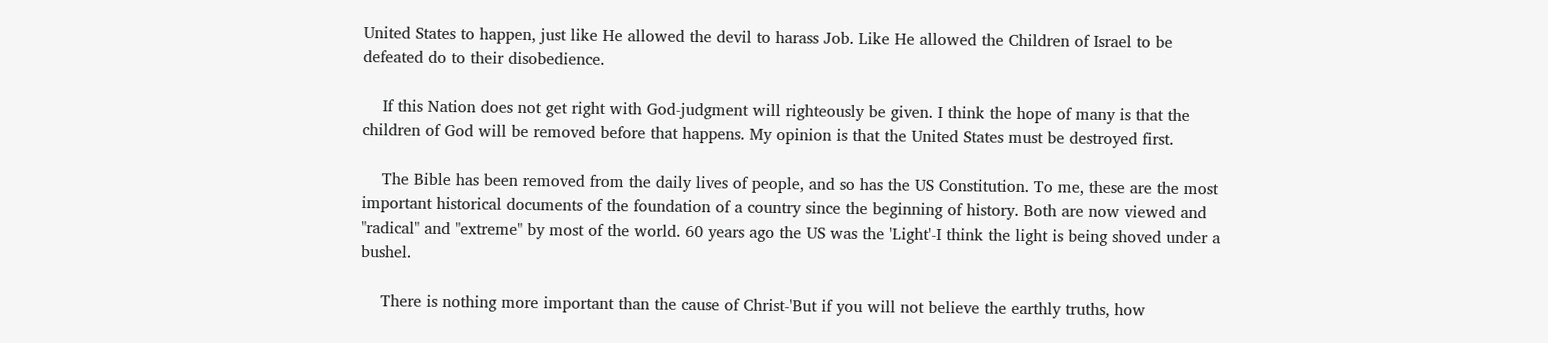United States to happen, just like He allowed the devil to harass Job. Like He allowed the Children of Israel to be defeated do to their disobedience.

    If this Nation does not get right with God-judgment will righteously be given. I think the hope of many is that the children of God will be removed before that happens. My opinion is that the United States must be destroyed first.

    The Bible has been removed from the daily lives of people, and so has the US Constitution. To me, these are the most important historical documents of the foundation of a country since the beginning of history. Both are now viewed and "radical" and "extreme" by most of the world. 60 years ago the US was the 'Light'-I think the light is being shoved under a bushel.

    There is nothing more important than the cause of Christ-'But if you will not believe the earthly truths, how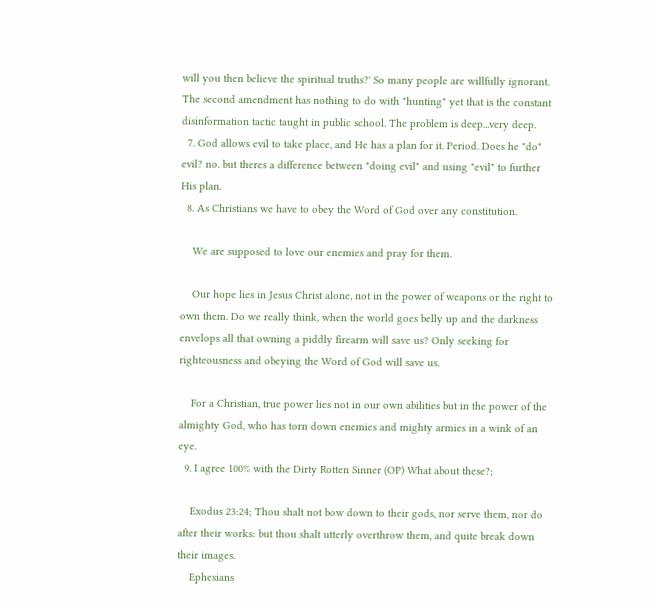will you then believe the spiritual truths?' So many people are willfully ignorant. The second amendment has nothing to do with "hunting" yet that is the constant disinformation tactic taught in public school. The problem is deep...very deep.
  7. God allows evil to take place, and He has a plan for it. Period. Does he "do" evil? no. but theres a difference between "doing evil" and using "evil" to further His plan.
  8. As Christians we have to obey the Word of God over any constitution.

    We are supposed to love our enemies and pray for them.

    Our hope lies in Jesus Christ alone, not in the power of weapons or the right to own them. Do we really think, when the world goes belly up and the darkness envelops all that owning a piddly firearm will save us? Only seeking for righteousness and obeying the Word of God will save us.

    For a Christian, true power lies not in our own abilities but in the power of the almighty God, who has torn down enemies and mighty armies in a wink of an eye.
  9. I agree 100% with the Dirty Rotten Sinner (OP) What about these?;

    Exodus 23:24; Thou shalt not bow down to their gods, nor serve them, nor do after their works: but thou shalt utterly overthrow them, and quite break down their images.
    Ephesians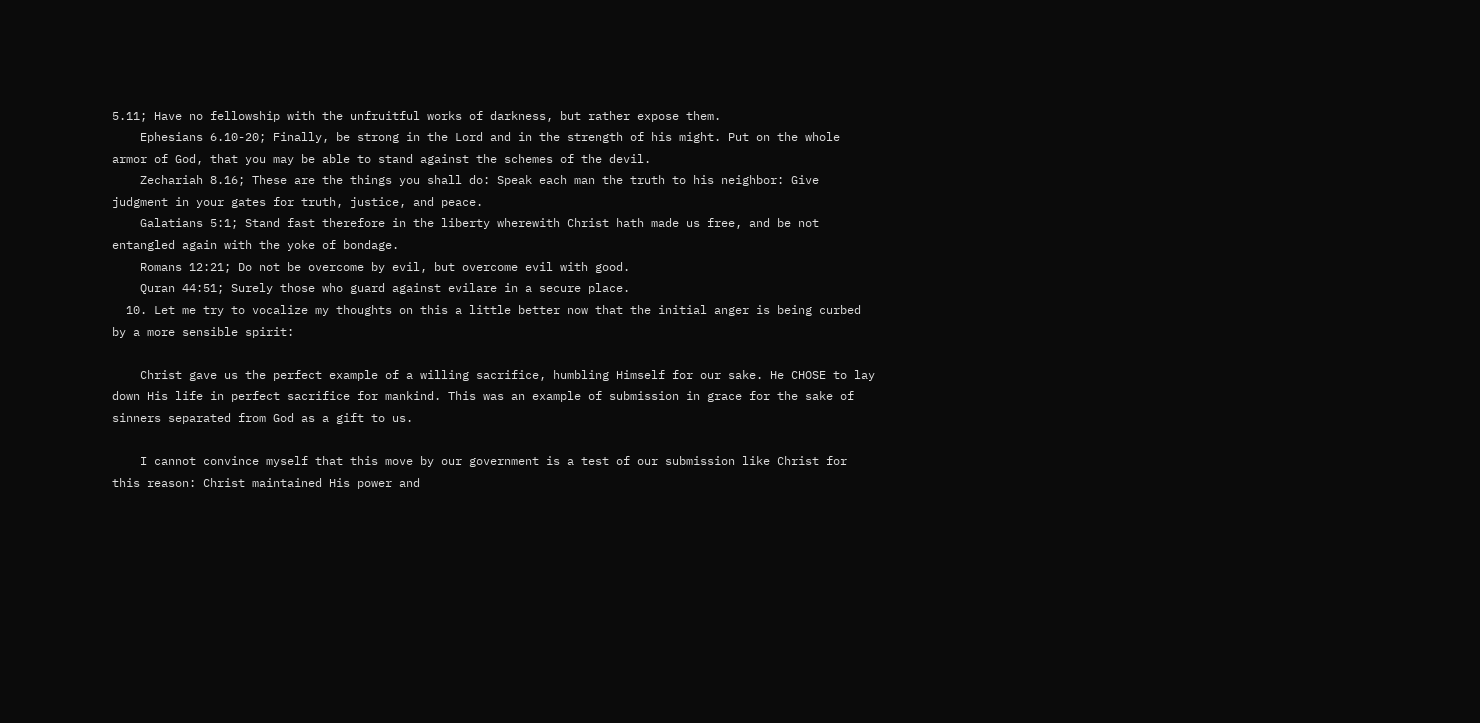5.11; Have no fellowship with the unfruitful works of darkness, but rather expose them.
    Ephesians 6.10-20; Finally, be strong in the Lord and in the strength of his might. Put on the whole armor of God, that you may be able to stand against the schemes of the devil.
    Zechariah 8.16; These are the things you shall do: Speak each man the truth to his neighbor: Give judgment in your gates for truth, justice, and peace.
    Galatians 5:1; Stand fast therefore in the liberty wherewith Christ hath made us free, and be not entangled again with the yoke of bondage.
    Romans 12:21; Do not be overcome by evil, but overcome evil with good.
    Quran 44:51; Surely those who guard against evilare in a secure place.
  10. Let me try to vocalize my thoughts on this a little better now that the initial anger is being curbed by a more sensible spirit:

    Christ gave us the perfect example of a willing sacrifice, humbling Himself for our sake. He CHOSE to lay down His life in perfect sacrifice for mankind. This was an example of submission in grace for the sake of sinners separated from God as a gift to us.

    I cannot convince myself that this move by our government is a test of our submission like Christ for this reason: Christ maintained His power and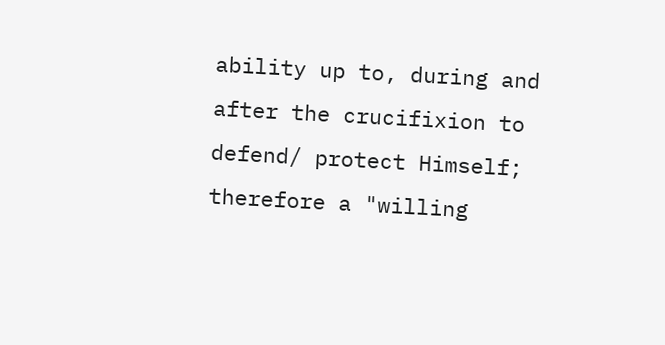ability up to, during and after the crucifixion to defend/ protect Himself; therefore a "willing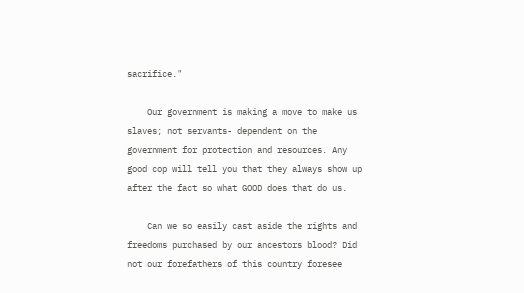sacrifice."

    Our government is making a move to make us slaves; not servants- dependent on the government for protection and resources. Any good cop will tell you that they always show up after the fact so what GOOD does that do us.

    Can we so easily cast aside the rights and freedoms purchased by our ancestors blood? Did not our forefathers of this country foresee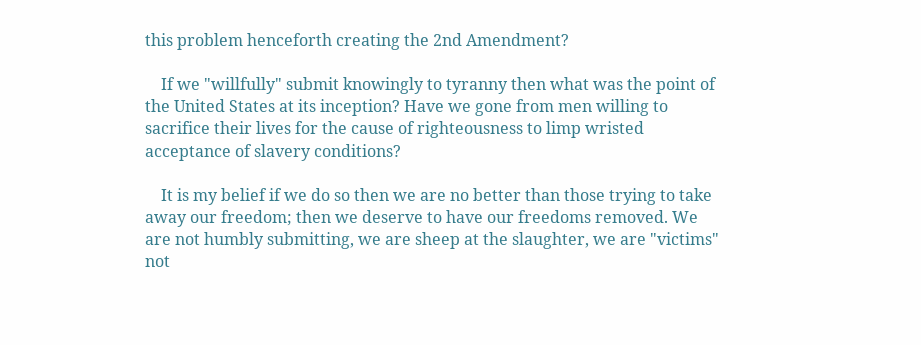this problem henceforth creating the 2nd Amendment?

    If we "willfully" submit knowingly to tyranny then what was the point of the United States at its inception? Have we gone from men willing to sacrifice their lives for the cause of righteousness to limp wristed acceptance of slavery conditions?

    It is my belief if we do so then we are no better than those trying to take away our freedom; then we deserve to have our freedoms removed. We are not humbly submitting, we are sheep at the slaughter, we are "victims" not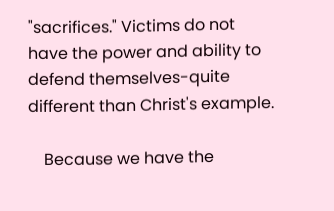"sacrifices." Victims do not have the power and ability to defend themselves-quite different than Christ's example.

    Because we have the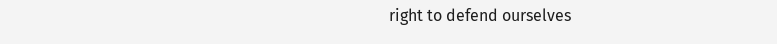right to defend ourselves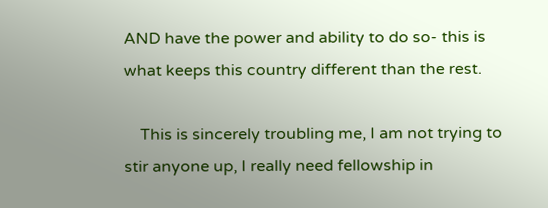AND have the power and ability to do so- this is what keeps this country different than the rest.

    This is sincerely troubling me, I am not trying to stir anyone up, I really need fellowship in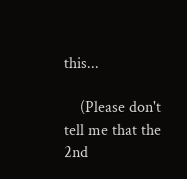this...

    (Please don't tell me that the 2nd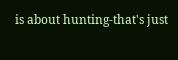is about hunting-that's just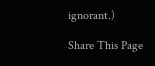ignorant.)

Share This Page